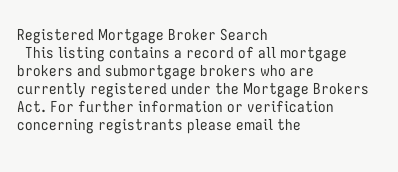Registered Mortgage Broker Search
  This listing contains a record of all mortgage brokers and submortgage brokers who are currently registered under the Mortgage Brokers Act. For further information or verification concerning registrants please email the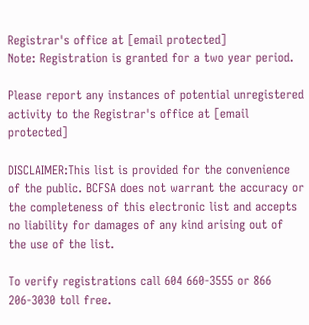Registrar's office at [email protected]
Note: Registration is granted for a two year period.

Please report any instances of potential unregistered activity to the Registrar's office at [email protected]

DISCLAIMER:This list is provided for the convenience of the public. BCFSA does not warrant the accuracy or the completeness of this electronic list and accepts no liability for damages of any kind arising out of the use of the list.

To verify registrations call 604 660-3555 or 866 206-3030 toll free.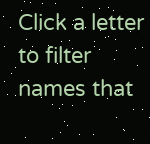Click a letter to filter names that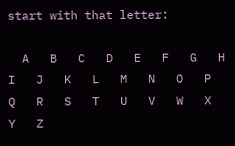start with that letter:

  A   B   C   D   E   F   G   H   I   J   K   L   M   N   O   P   Q   R   S   T   U   V   W   X   Y   Z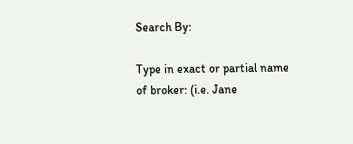Search By:

Type in exact or partial name of broker: (i.e. Jane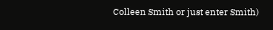Colleen Smith or just enter Smith)